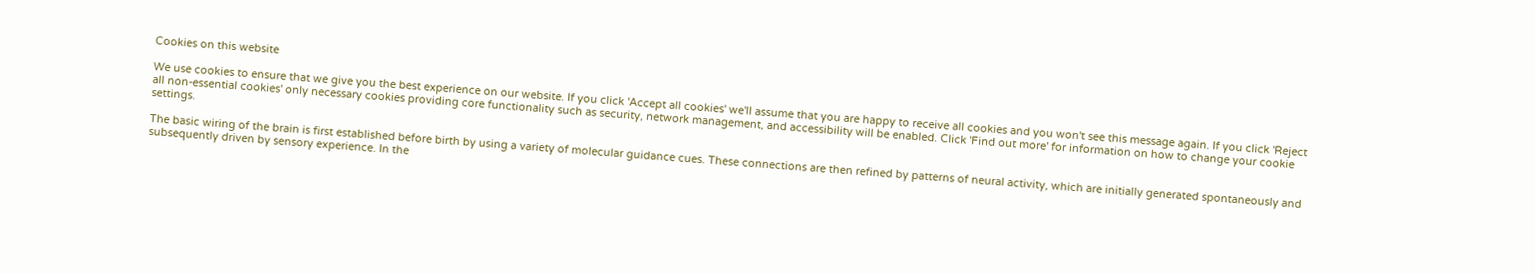Cookies on this website

We use cookies to ensure that we give you the best experience on our website. If you click 'Accept all cookies' we'll assume that you are happy to receive all cookies and you won't see this message again. If you click 'Reject all non-essential cookies' only necessary cookies providing core functionality such as security, network management, and accessibility will be enabled. Click 'Find out more' for information on how to change your cookie settings.

The basic wiring of the brain is first established before birth by using a variety of molecular guidance cues. These connections are then refined by patterns of neural activity, which are initially generated spontaneously and subsequently driven by sensory experience. In the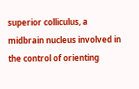superior colliculus, a midbrain nucleus involved in the control of orienting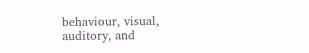behaviour, visual, auditory, and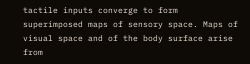tactile inputs converge to form superimposed maps of sensory space. Maps of visual space and of the body surface arise from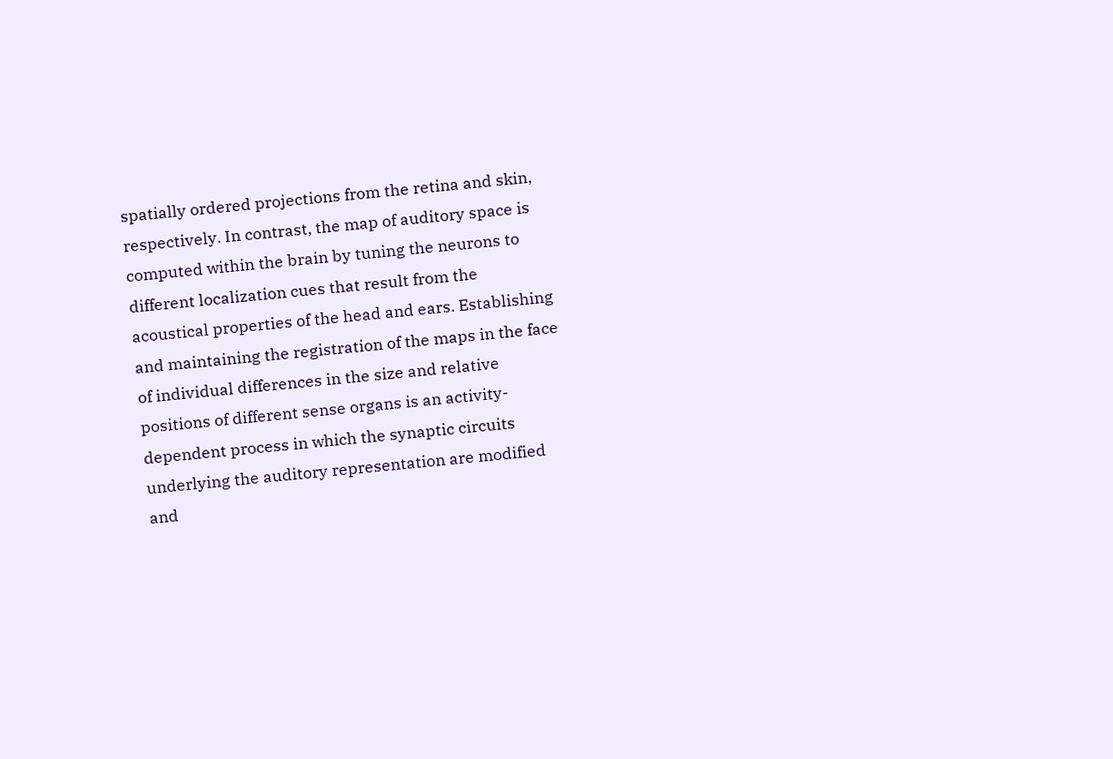spatially ordered projections from the retina and skin, respectively. In contrast, the map of auditory space is computed within the brain by tuning the neurons to different localization cues that result from the acoustical properties of the head and ears. Establishing and maintaining the registration of the maps in the face of individual differences in the size and relative positions of different sense organs is an activity-dependent process in which the synaptic circuits underlying the auditory representation are modified and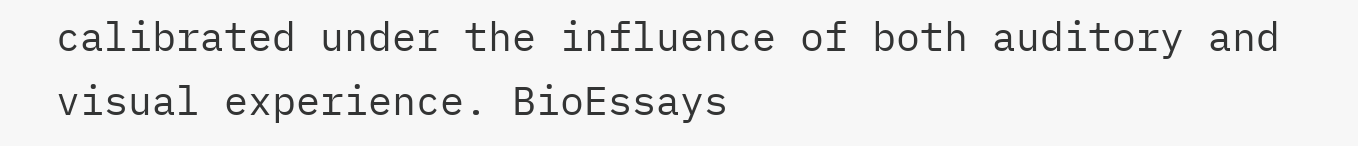calibrated under the influence of both auditory and visual experience. BioEssays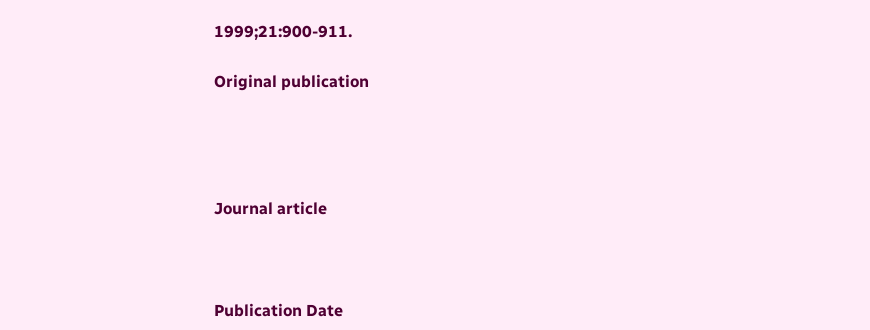1999;21:900-911.

Original publication




Journal article



Publication Date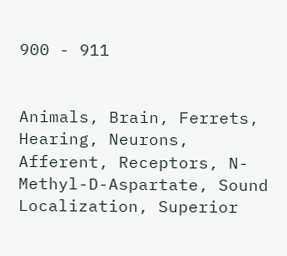900 - 911


Animals, Brain, Ferrets, Hearing, Neurons, Afferent, Receptors, N-Methyl-D-Aspartate, Sound Localization, Superior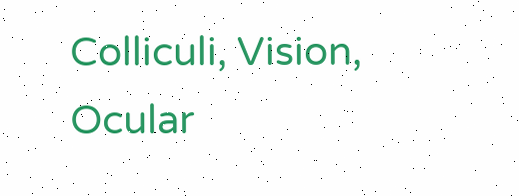Colliculi, Vision, Ocular